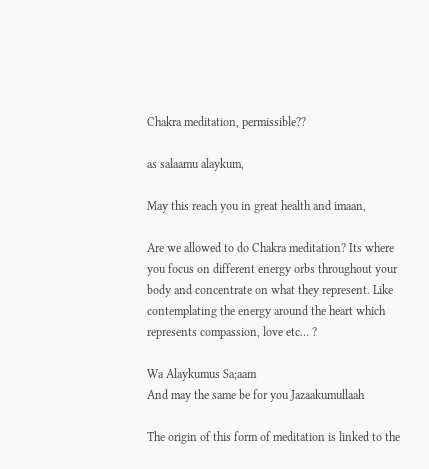Chakra meditation, permissible??

as salaamu alaykum,

May this reach you in great health and imaan,

Are we allowed to do Chakra meditation? Its where you focus on different energy orbs throughout your body and concentrate on what they represent. Like contemplating the energy around the heart which represents compassion, love etc… ?

Wa Alaykumus Sa;aam
And may the same be for you Jazaakumullaah

The origin of this form of meditation is linked to the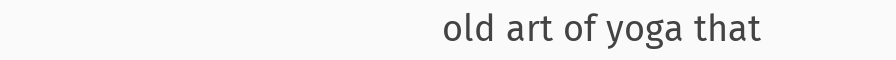old art of yoga that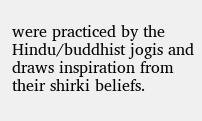were practiced by the Hindu/buddhist jogis and draws inspiration from their shirki beliefs.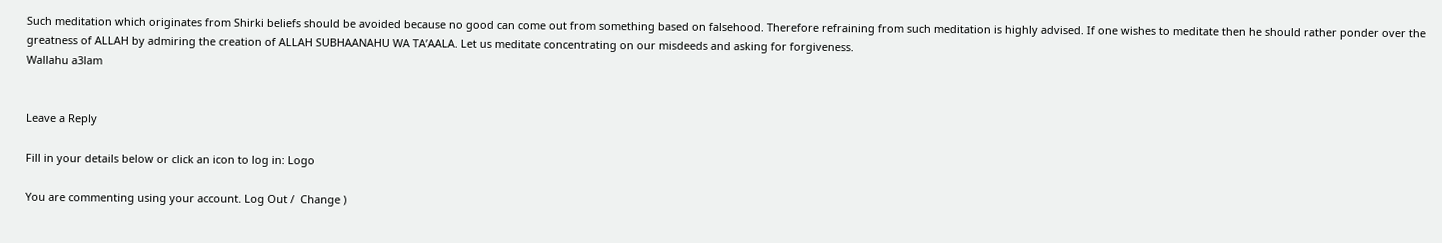Such meditation which originates from Shirki beliefs should be avoided because no good can come out from something based on falsehood. Therefore refraining from such meditation is highly advised. If one wishes to meditate then he should rather ponder over the greatness of ALLAH by admiring the creation of ALLAH SUBHAANAHU WA TA’AALA. Let us meditate concentrating on our misdeeds and asking for forgiveness.
Wallahu a3lam


Leave a Reply

Fill in your details below or click an icon to log in: Logo

You are commenting using your account. Log Out /  Change )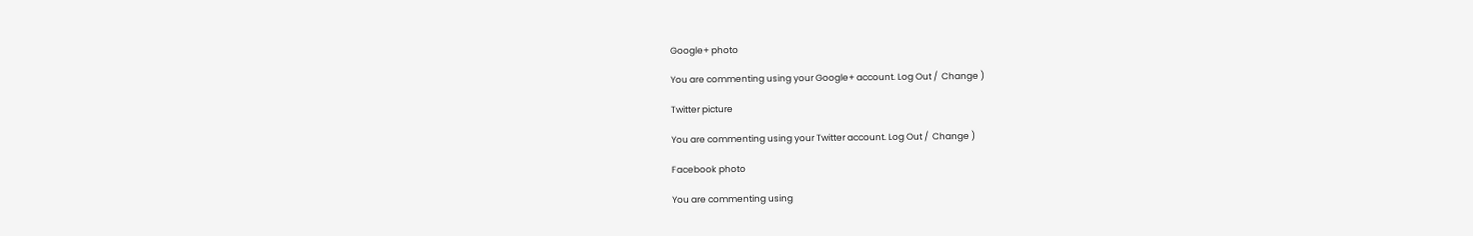Google+ photo

You are commenting using your Google+ account. Log Out /  Change )

Twitter picture

You are commenting using your Twitter account. Log Out /  Change )

Facebook photo

You are commenting using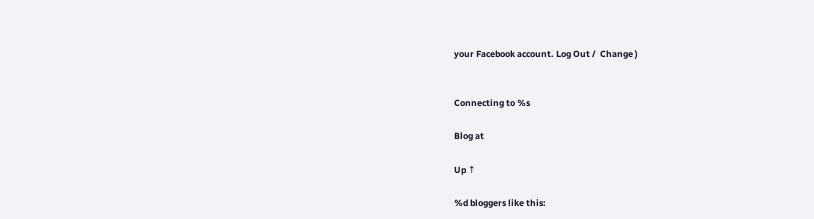your Facebook account. Log Out /  Change )


Connecting to %s

Blog at

Up ↑

%d bloggers like this: